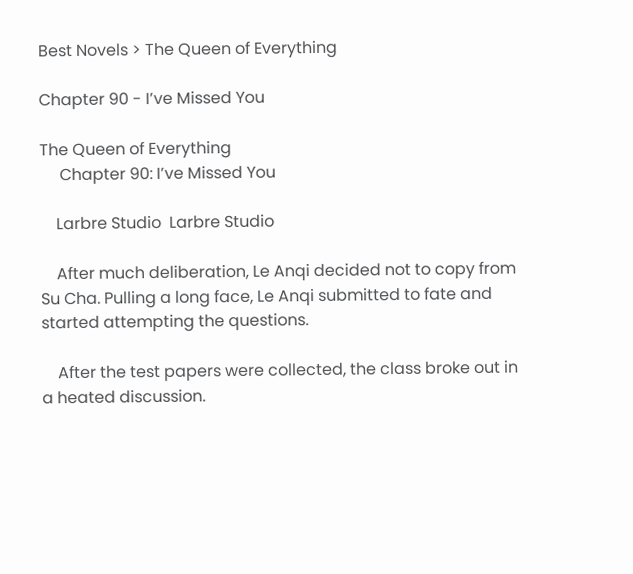Best Novels > The Queen of Everything

Chapter 90 - I’ve Missed You

The Queen of Everything
     Chapter 90: I’ve Missed You

    Larbre Studio  Larbre Studio

    After much deliberation, Le Anqi decided not to copy from Su Cha. Pulling a long face, Le Anqi submitted to fate and started attempting the questions.

    After the test papers were collected, the class broke out in a heated discussion.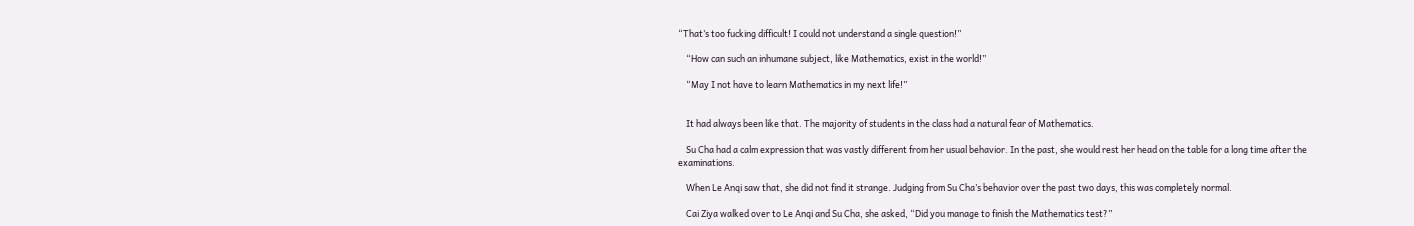“That’s too fucking difficult! I could not understand a single question!”

    “How can such an inhumane subject, like Mathematics, exist in the world!”

    “May I not have to learn Mathematics in my next life!”


    It had always been like that. The majority of students in the class had a natural fear of Mathematics.

    Su Cha had a calm expression that was vastly different from her usual behavior. In the past, she would rest her head on the table for a long time after the examinations.

    When Le Anqi saw that, she did not find it strange. Judging from Su Cha’s behavior over the past two days, this was completely normal.

    Cai Ziya walked over to Le Anqi and Su Cha, she asked, “Did you manage to finish the Mathematics test?”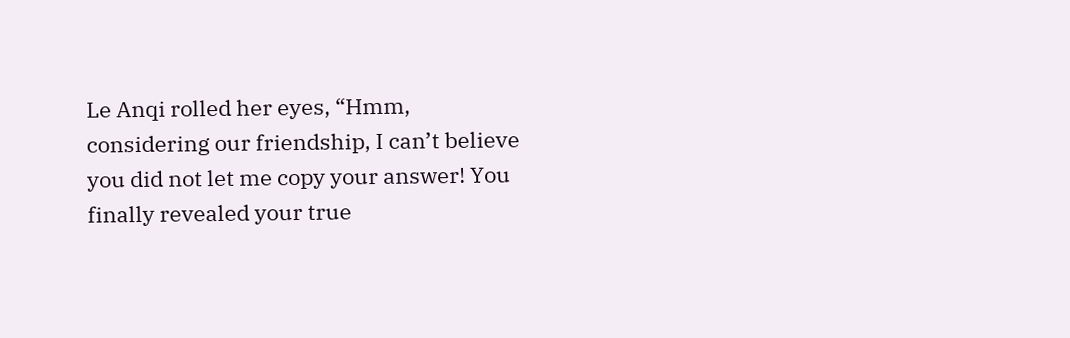Le Anqi rolled her eyes, “Hmm, considering our friendship, I can’t believe you did not let me copy your answer! You finally revealed your true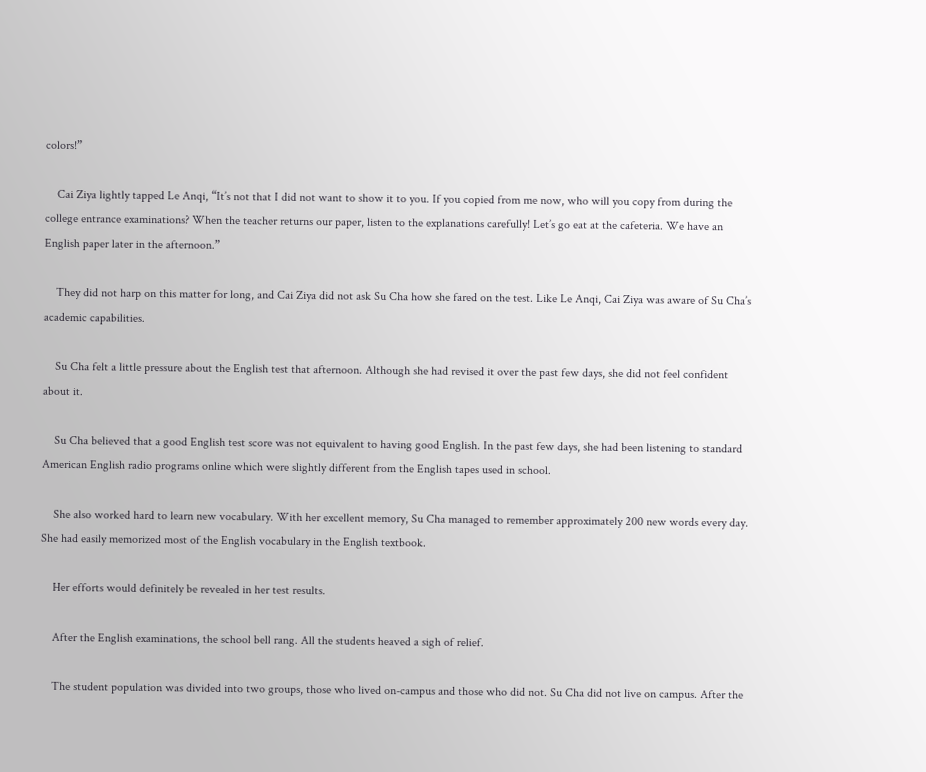colors!”

    Cai Ziya lightly tapped Le Anqi, “It’s not that I did not want to show it to you. If you copied from me now, who will you copy from during the college entrance examinations? When the teacher returns our paper, listen to the explanations carefully! Let’s go eat at the cafeteria. We have an English paper later in the afternoon.”

    They did not harp on this matter for long, and Cai Ziya did not ask Su Cha how she fared on the test. Like Le Anqi, Cai Ziya was aware of Su Cha’s academic capabilities.

    Su Cha felt a little pressure about the English test that afternoon. Although she had revised it over the past few days, she did not feel confident about it.

    Su Cha believed that a good English test score was not equivalent to having good English. In the past few days, she had been listening to standard American English radio programs online which were slightly different from the English tapes used in school.

    She also worked hard to learn new vocabulary. With her excellent memory, Su Cha managed to remember approximately 200 new words every day. She had easily memorized most of the English vocabulary in the English textbook.

    Her efforts would definitely be revealed in her test results.

    After the English examinations, the school bell rang. All the students heaved a sigh of relief.

    The student population was divided into two groups, those who lived on-campus and those who did not. Su Cha did not live on campus. After the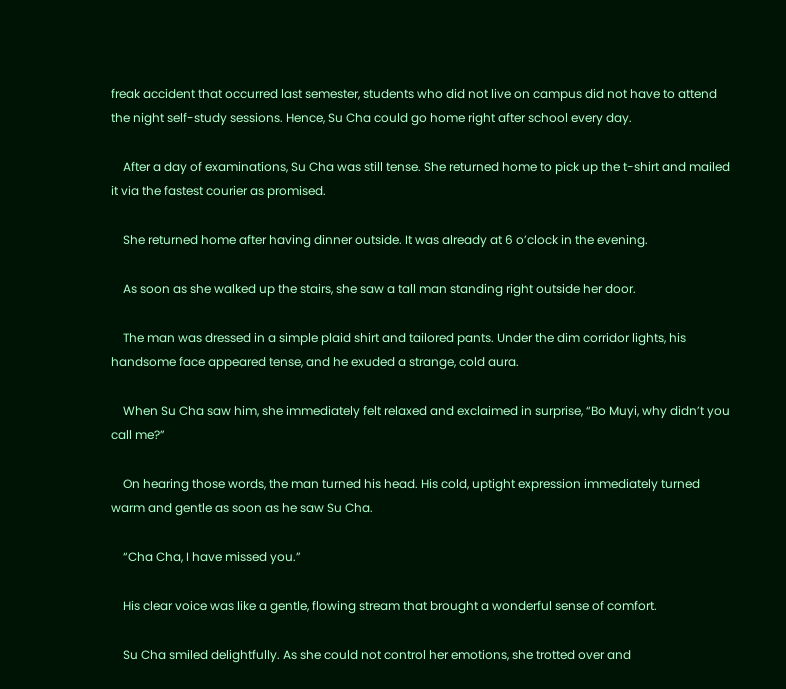freak accident that occurred last semester, students who did not live on campus did not have to attend the night self-study sessions. Hence, Su Cha could go home right after school every day.

    After a day of examinations, Su Cha was still tense. She returned home to pick up the t-shirt and mailed it via the fastest courier as promised.

    She returned home after having dinner outside. It was already at 6 o’clock in the evening.

    As soon as she walked up the stairs, she saw a tall man standing right outside her door.

    The man was dressed in a simple plaid shirt and tailored pants. Under the dim corridor lights, his handsome face appeared tense, and he exuded a strange, cold aura.

    When Su Cha saw him, she immediately felt relaxed and exclaimed in surprise, “Bo Muyi, why didn’t you call me?”

    On hearing those words, the man turned his head. His cold, uptight expression immediately turned warm and gentle as soon as he saw Su Cha.

    “Cha Cha, I have missed you.”

    His clear voice was like a gentle, flowing stream that brought a wonderful sense of comfort.

    Su Cha smiled delightfully. As she could not control her emotions, she trotted over and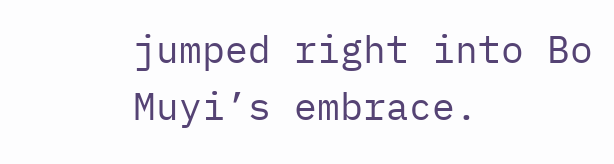jumped right into Bo Muyi’s embrace.